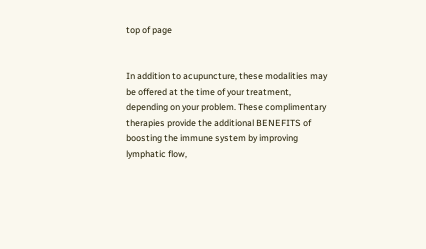top of page


In addition to acupuncture, these modalities may be offered at the time of your treatment, depending on your problem. These complimentary therapies provide the additional BENEFITS of boosting the immune system by improving lymphatic flow,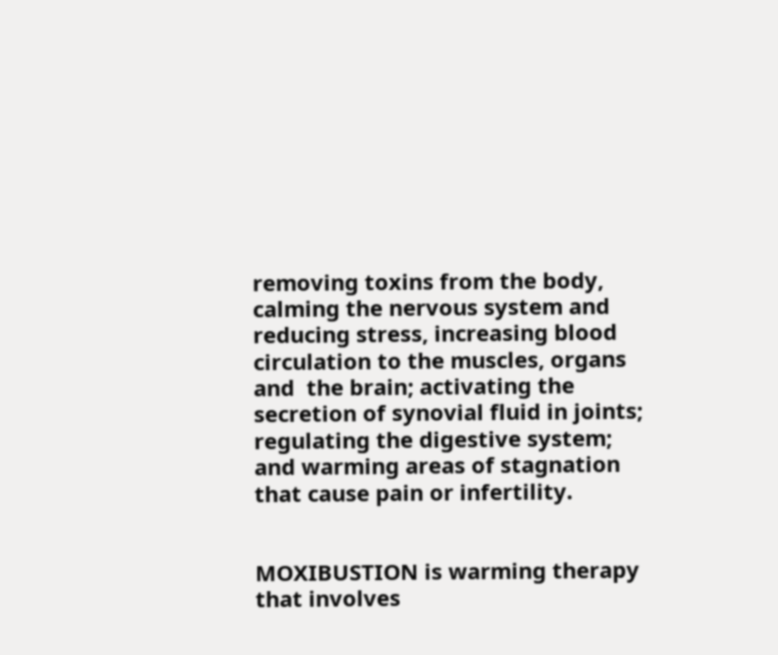removing toxins from the body, calming the nervous system and reducing stress, increasing blood circulation to the muscles, organs and  the brain; activating the secretion of synovial fluid in joints; regulating the digestive system; and warming areas of stagnation that cause pain or infertility.


MOXIBUSTION is warming therapy that involves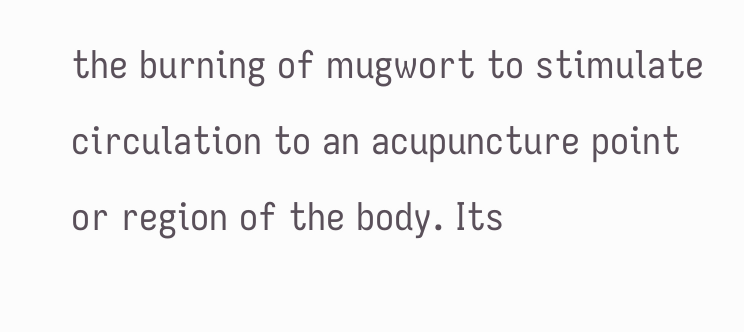the burning of mugwort to stimulate circulation to an acupuncture point or region of the body. Its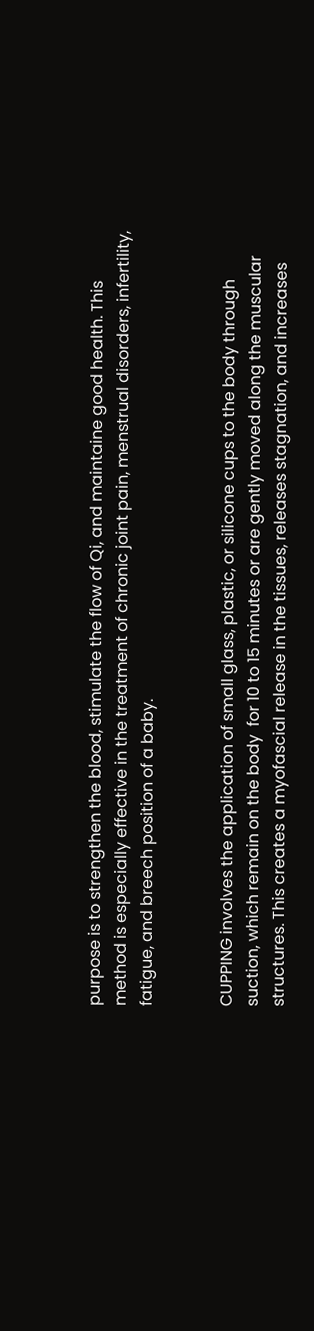purpose is to strengthen the blood, stimulate the flow of Qi, and maintaine good health. This method is especially effective in the treatment of chronic joint pain, menstrual disorders, infertility, fatigue, and breech position of a baby.


CUPPING involves the application of small glass, plastic, or silicone cups to the body through suction, which remain on the body  for 10 to 15 minutes or are gently moved along the muscular structures. This creates a myofascial release in the tissues, releases stagnation, and increases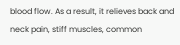blood flow. As a result, it relieves back and neck pain, stiff muscles, common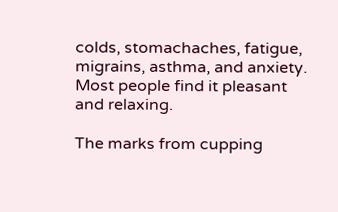colds, stomachaches, fatigue, migrains, asthma, and anxiety. Most people find it pleasant and relaxing.

The marks from cupping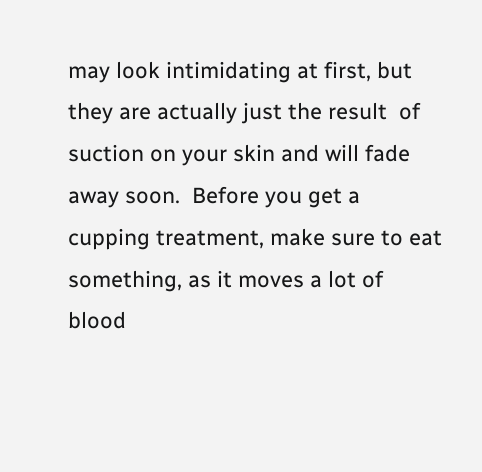may look intimidating at first, but they are actually just the result  of suction on your skin and will fade away soon.  Before you get a cupping treatment, make sure to eat something, as it moves a lot of blood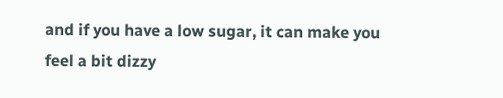and if you have a low sugar, it can make you feel a bit dizzy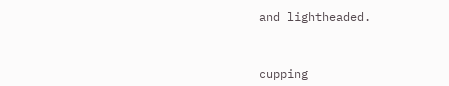and lightheaded.



cupping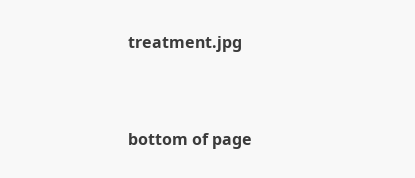treatment.jpg



bottom of page